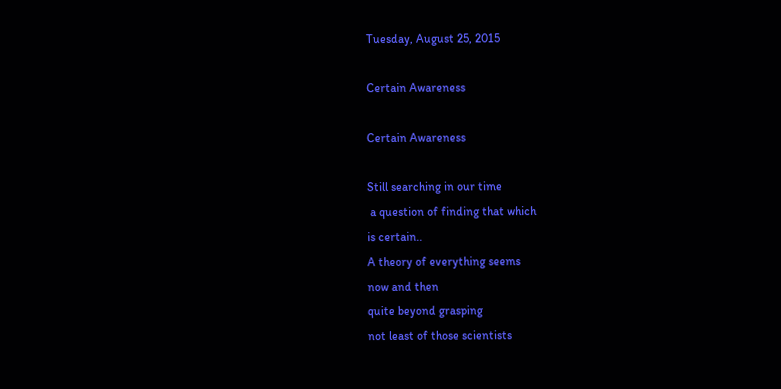Tuesday, August 25, 2015

Certain Awareness

Certain Awareness

Still searching in our time
 a question of finding that which
is certain..
A theory of everything seems
now and then
quite beyond grasping
not least of those scientists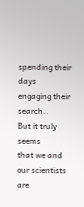spending their days
engaging their search..
But it truly seems
that we and our scientists
are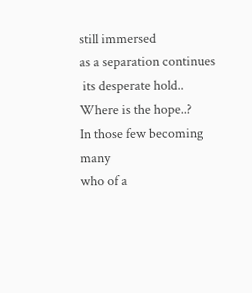still immersed
as a separation continues
 its desperate hold..
Where is the hope..?
In those few becoming many
who of a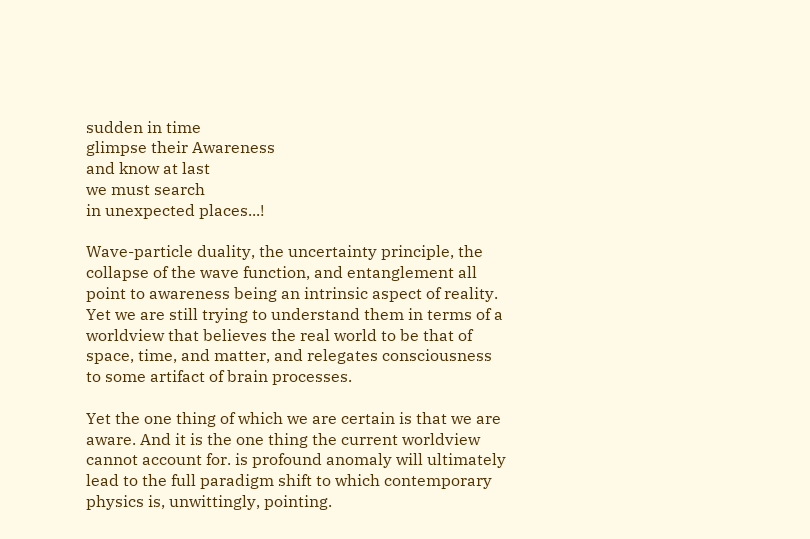sudden in time
glimpse their Awareness
and know at last
we must search
in unexpected places...!

Wave-particle duality, the uncertainty principle, the collapse of the wave function, and entanglement all point to awareness being an intrinsic aspect of reality. Yet we are still trying to understand them in terms of a worldview that believes the real world to be that of space, time, and matter, and relegates consciousness to some artifact of brain processes.

Yet the one thing of which we are certain is that we are aware. And it is the one thing the current worldview cannot account for. is profound anomaly will ultimately lead to the full paradigm shift to which contemporary physics is, unwittingly, pointing.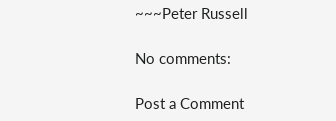~~~Peter Russell

No comments:

Post a Comment